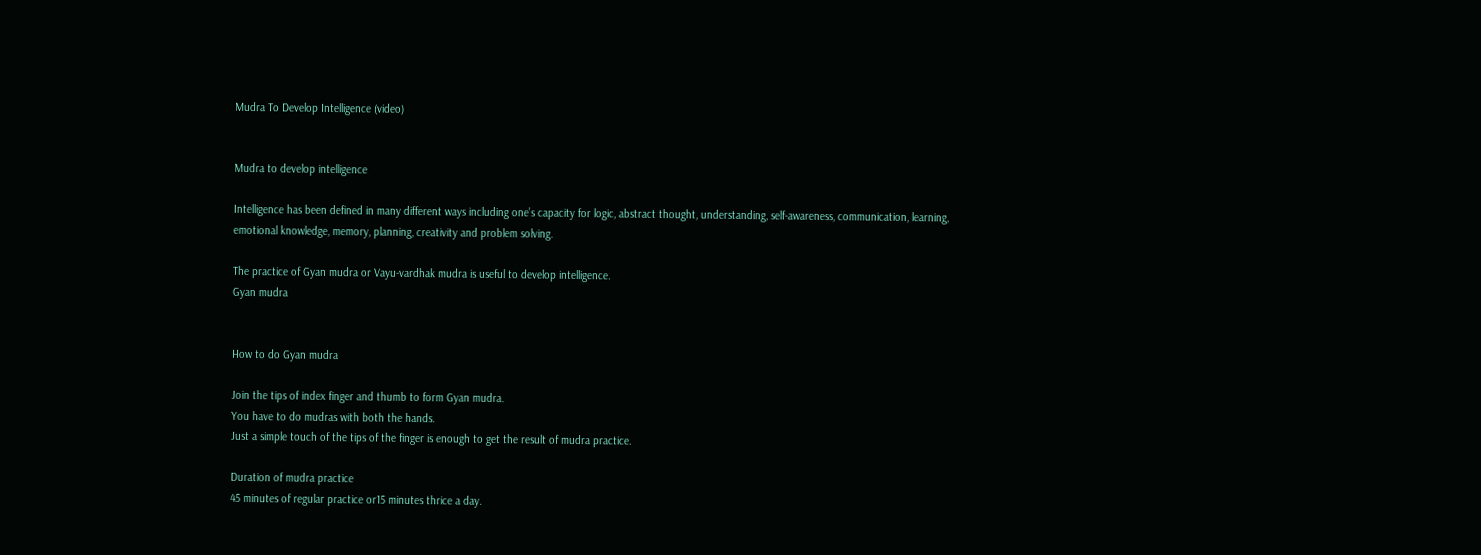Mudra To Develop Intelligence (video)


Mudra to develop intelligence

Intelligence has been defined in many different ways including one’s capacity for logic, abstract thought, understanding, self-awareness, communication, learning, emotional knowledge, memory, planning, creativity and problem solving.

The practice of Gyan mudra or Vayu-vardhak mudra is useful to develop intelligence.
Gyan mudra


How to do Gyan mudra

Join the tips of index finger and thumb to form Gyan mudra.
You have to do mudras with both the hands.
Just a simple touch of the tips of the finger is enough to get the result of mudra practice.

Duration of mudra practice
45 minutes of regular practice or15 minutes thrice a day.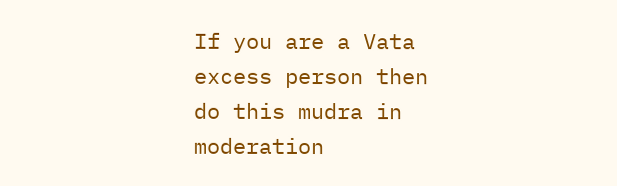If you are a Vata excess person then do this mudra in moderation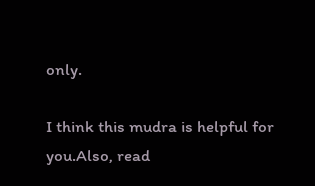only.

I think this mudra is helpful for you.Also, read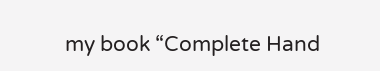my book “Complete Hand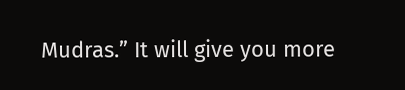Mudras.” It will give you more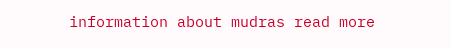information about mudras read more